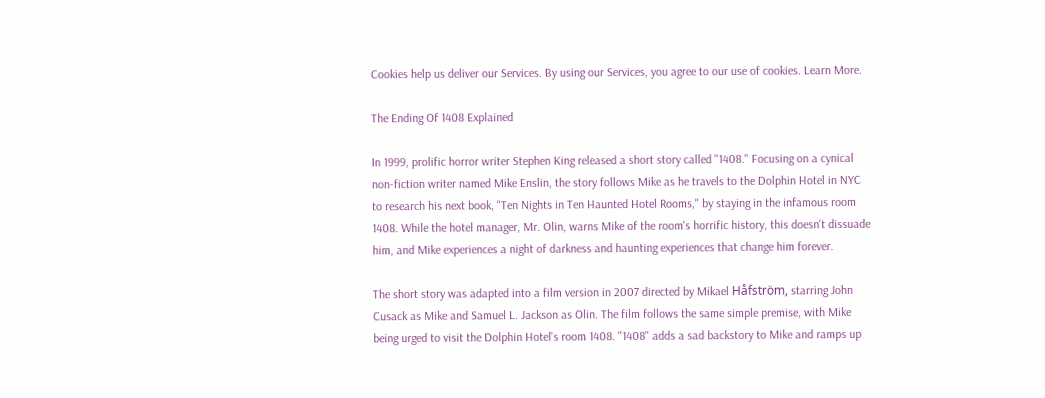Cookies help us deliver our Services. By using our Services, you agree to our use of cookies. Learn More.

The Ending Of 1408 Explained

In 1999, prolific horror writer Stephen King released a short story called "1408." Focusing on a cynical non-fiction writer named Mike Enslin, the story follows Mike as he travels to the Dolphin Hotel in NYC to research his next book, "Ten Nights in Ten Haunted Hotel Rooms," by staying in the infamous room 1408. While the hotel manager, Mr. Olin, warns Mike of the room's horrific history, this doesn't dissuade him, and Mike experiences a night of darkness and haunting experiences that change him forever.

The short story was adapted into a film version in 2007 directed by Mikael Håfström, starring John Cusack as Mike and Samuel L. Jackson as Olin. The film follows the same simple premise, with Mike being urged to visit the Dolphin Hotel's room 1408. "1408" adds a sad backstory to Mike and ramps up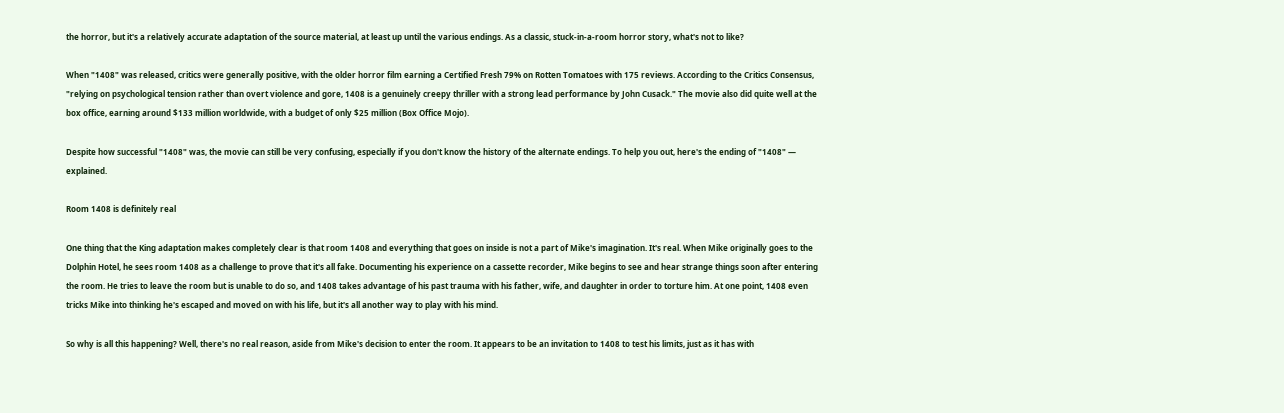the horror, but it's a relatively accurate adaptation of the source material, at least up until the various endings. As a classic, stuck-in-a-room horror story, what's not to like?

When "1408" was released, critics were generally positive, with the older horror film earning a Certified Fresh 79% on Rotten Tomatoes with 175 reviews. According to the Critics Consensus, "relying on psychological tension rather than overt violence and gore, 1408 is a genuinely creepy thriller with a strong lead performance by John Cusack." The movie also did quite well at the box office, earning around $133 million worldwide, with a budget of only $25 million (Box Office Mojo).

Despite how successful "1408" was, the movie can still be very confusing, especially if you don't know the history of the alternate endings. To help you out, here's the ending of "1408" — explained.

Room 1408 is definitely real

One thing that the King adaptation makes completely clear is that room 1408 and everything that goes on inside is not a part of Mike's imagination. It's real. When Mike originally goes to the Dolphin Hotel, he sees room 1408 as a challenge to prove that it's all fake. Documenting his experience on a cassette recorder, Mike begins to see and hear strange things soon after entering the room. He tries to leave the room but is unable to do so, and 1408 takes advantage of his past trauma with his father, wife, and daughter in order to torture him. At one point, 1408 even tricks Mike into thinking he's escaped and moved on with his life, but it's all another way to play with his mind.

So why is all this happening? Well, there's no real reason, aside from Mike's decision to enter the room. It appears to be an invitation to 1408 to test his limits, just as it has with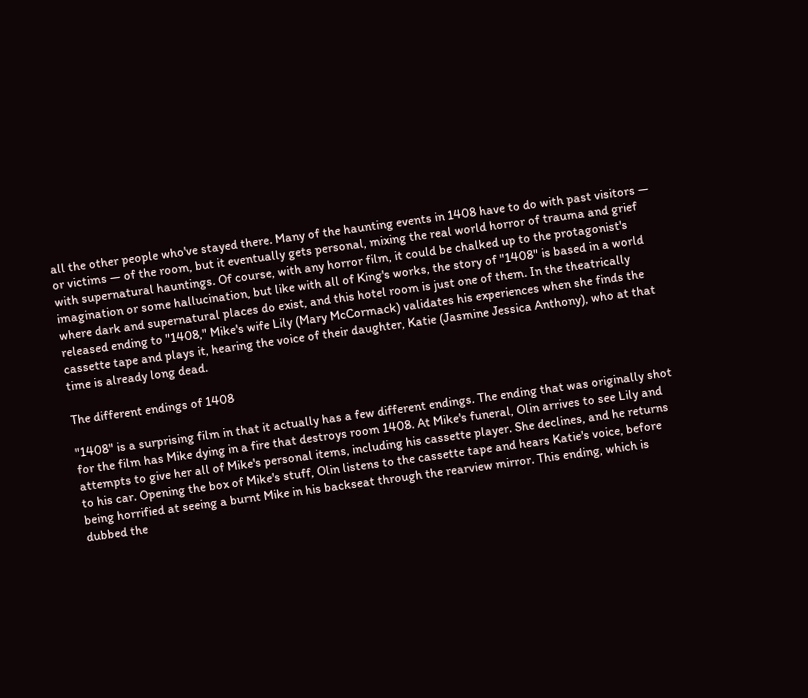all the other people who've stayed there. Many of the haunting events in 1408 have to do with past visitors — or victims — of the room, but it eventually gets personal, mixing the real world horror of trauma and grief with supernatural hauntings. Of course, with any horror film, it could be chalked up to the protagonist's imagination or some hallucination, but like with all of King's works, the story of "1408" is based in a world where dark and supernatural places do exist, and this hotel room is just one of them. In the theatrically released ending to "1408," Mike's wife Lily (Mary McCormack) validates his experiences when she finds the cassette tape and plays it, hearing the voice of their daughter, Katie (Jasmine Jessica Anthony), who at that time is already long dead.

The different endings of 1408

"1408" is a surprising film in that it actually has a few different endings. The ending that was originally shot for the film has Mike dying in a fire that destroys room 1408. At Mike's funeral, Olin arrives to see Lily and attempts to give her all of Mike's personal items, including his cassette player. She declines, and he returns to his car. Opening the box of Mike's stuff, Olin listens to the cassette tape and hears Katie's voice, before being horrified at seeing a burnt Mike in his backseat through the rearview mirror. This ending, which is dubbed the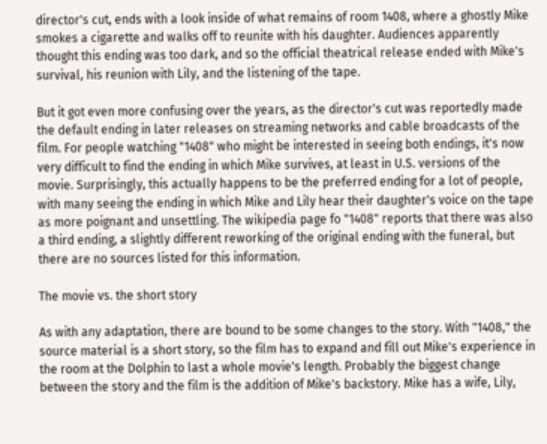director's cut, ends with a look inside of what remains of room 1408, where a ghostly Mike smokes a cigarette and walks off to reunite with his daughter. Audiences apparently thought this ending was too dark, and so the official theatrical release ended with Mike's survival, his reunion with Lily, and the listening of the tape.

But it got even more confusing over the years, as the director's cut was reportedly made the default ending in later releases on streaming networks and cable broadcasts of the film. For people watching "1408" who might be interested in seeing both endings, it's now very difficult to find the ending in which Mike survives, at least in U.S. versions of the movie. Surprisingly, this actually happens to be the preferred ending for a lot of people, with many seeing the ending in which Mike and Lily hear their daughter's voice on the tape as more poignant and unsettling. The wikipedia page fo "1408" reports that there was also a third ending, a slightly different reworking of the original ending with the funeral, but there are no sources listed for this information.

The movie vs. the short story

As with any adaptation, there are bound to be some changes to the story. With "1408," the source material is a short story, so the film has to expand and fill out Mike's experience in the room at the Dolphin to last a whole movie's length. Probably the biggest change between the story and the film is the addition of Mike's backstory. Mike has a wife, Lily,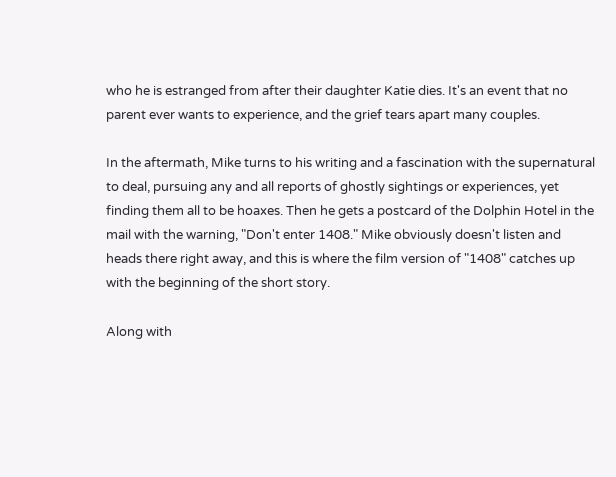who he is estranged from after their daughter Katie dies. It's an event that no parent ever wants to experience, and the grief tears apart many couples.

In the aftermath, Mike turns to his writing and a fascination with the supernatural to deal, pursuing any and all reports of ghostly sightings or experiences, yet finding them all to be hoaxes. Then he gets a postcard of the Dolphin Hotel in the mail with the warning, "Don't enter 1408." Mike obviously doesn't listen and heads there right away, and this is where the film version of "1408" catches up with the beginning of the short story.

Along with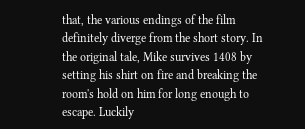that, the various endings of the film definitely diverge from the short story. In the original tale, Mike survives 1408 by setting his shirt on fire and breaking the room's hold on him for long enough to escape. Luckily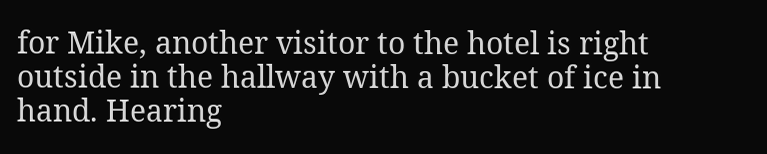for Mike, another visitor to the hotel is right outside in the hallway with a bucket of ice in hand. Hearing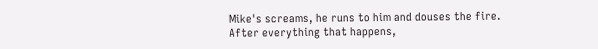Mike's screams, he runs to him and douses the fire. After everything that happens,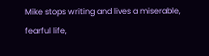Mike stops writing and lives a miserable, fearful life,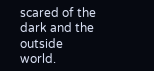scared of the dark and the outside world.